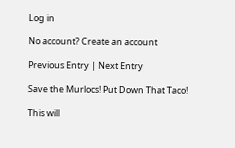Log in

No account? Create an account

Previous Entry | Next Entry

Save the Murlocs! Put Down That Taco!

This will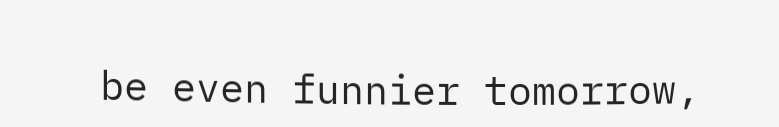be even funnier tomorrow,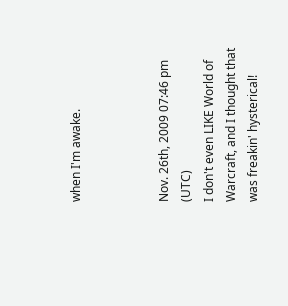when I'm awake.



Nov. 26th, 2009 07:46 pm (UTC)
I don't even LIKE World of Warcraft, and I thought that was freakin' hysterical!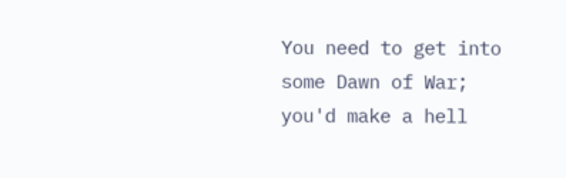You need to get into some Dawn of War; you'd make a hell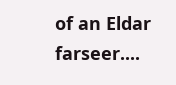of an Eldar farseer....